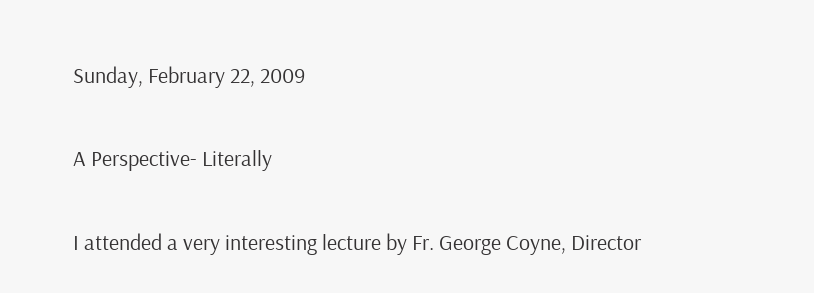Sunday, February 22, 2009

A Perspective- Literally

I attended a very interesting lecture by Fr. George Coyne, Director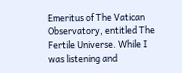Emeritus of The Vatican Observatory, entitled The Fertile Universe. While I was listening and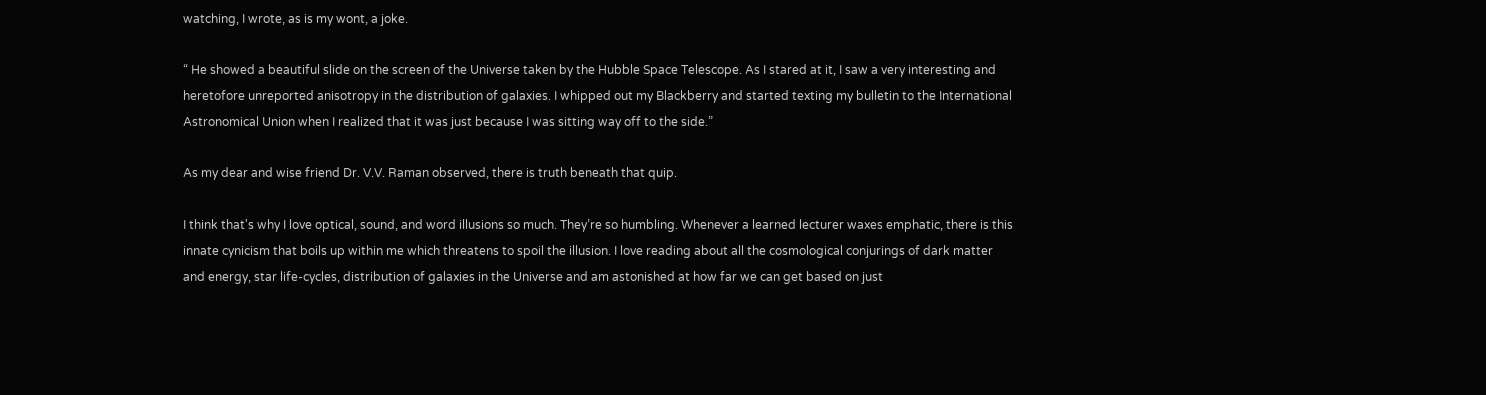watching, I wrote, as is my wont, a joke.

“ He showed a beautiful slide on the screen of the Universe taken by the Hubble Space Telescope. As I stared at it, I saw a very interesting and heretofore unreported anisotropy in the distribution of galaxies. I whipped out my Blackberry and started texting my bulletin to the International Astronomical Union when I realized that it was just because I was sitting way off to the side.”

As my dear and wise friend Dr. V.V. Raman observed, there is truth beneath that quip.

I think that's why I love optical, sound, and word illusions so much. They’re so humbling. Whenever a learned lecturer waxes emphatic, there is this innate cynicism that boils up within me which threatens to spoil the illusion. I love reading about all the cosmological conjurings of dark matter and energy, star life-cycles, distribution of galaxies in the Universe and am astonished at how far we can get based on just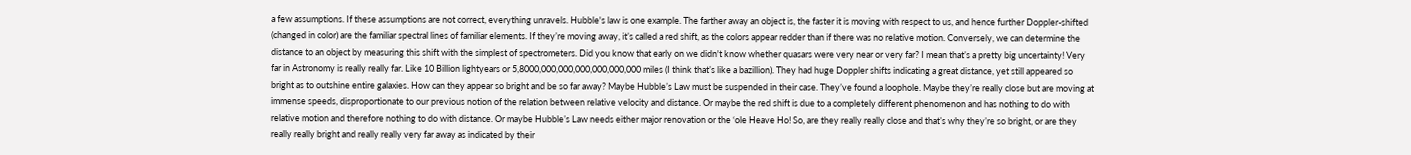a few assumptions. If these assumptions are not correct, everything unravels. Hubble's law is one example. The farther away an object is, the faster it is moving with respect to us, and hence further Doppler-shifted (changed in color) are the familiar spectral lines of familiar elements. If they’re moving away, it’s called a red shift, as the colors appear redder than if there was no relative motion. Conversely, we can determine the distance to an object by measuring this shift with the simplest of spectrometers. Did you know that early on we didn't know whether quasars were very near or very far? I mean that’s a pretty big uncertainty! Very far in Astronomy is really really far. Like 10 Billion lightyears or 5,8000,000,000,000,000,000,000 miles (I think that’s like a bazillion). They had huge Doppler shifts indicating a great distance, yet still appeared so bright as to outshine entire galaxies. How can they appear so bright and be so far away? Maybe Hubble’s Law must be suspended in their case. They’ve found a loophole. Maybe they’re really close but are moving at immense speeds, disproportionate to our previous notion of the relation between relative velocity and distance. Or maybe the red shift is due to a completely different phenomenon and has nothing to do with relative motion and therefore nothing to do with distance. Or maybe Hubble’s Law needs either major renovation or the ‘ole Heave Ho! So, are they really really close and that’s why they’re so bright, or are they really really bright and really really very far away as indicated by their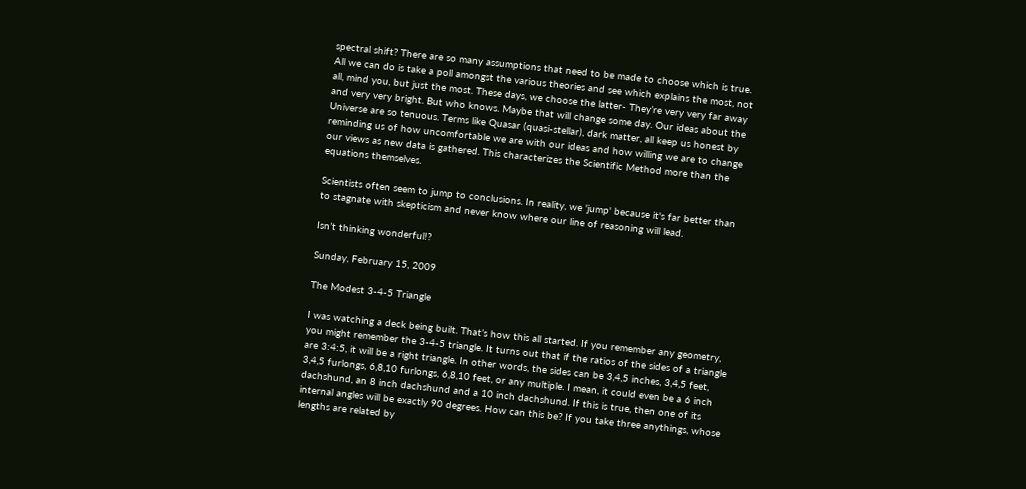spectral shift? There are so many assumptions that need to be made to choose which is true. All we can do is take a poll amongst the various theories and see which explains the most, not all, mind you, but just the most. These days, we choose the latter- They’re very very far away and very very bright. But who knows. Maybe that will change some day. Our ideas about the Universe are so tenuous. Terms like Quasar (quasi-stellar), dark matter, all keep us honest by reminding us of how uncomfortable we are with our ideas and how willing we are to change our views as new data is gathered. This characterizes the Scientific Method more than the equations themselves.

Scientists often seem to jump to conclusions. In reality, we 'jump' because it's far better than to stagnate with skepticism and never know where our line of reasoning will lead.

Isn’t thinking wonderful!?

Sunday, February 15, 2009

The Modest 3-4-5 Triangle

I was watching a deck being built. That’s how this all started. If you remember any geometry, you might remember the 3-4-5 triangle. It turns out that if the ratios of the sides of a triangle are 3:4:5, it will be a right triangle. In other words, the sides can be 3,4,5 inches, 3,4,5 feet, 3,4,5 furlongs, 6,8,10 furlongs, 6,8,10 feet, or any multiple. I mean, it could even be a 6 inch dachshund, an 8 inch dachshund and a 10 inch dachshund. If this is true, then one of its internal angles will be exactly 90 degrees. How can this be? If you take three anythings, whose lengths are related by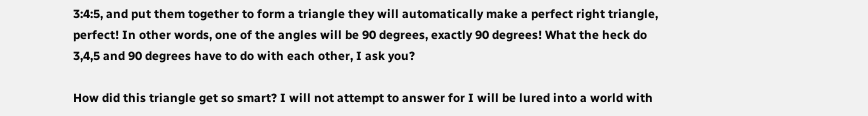3:4:5, and put them together to form a triangle they will automatically make a perfect right triangle, perfect! In other words, one of the angles will be 90 degrees, exactly 90 degrees! What the heck do 3,4,5 and 90 degrees have to do with each other, I ask you?

How did this triangle get so smart? I will not attempt to answer for I will be lured into a world with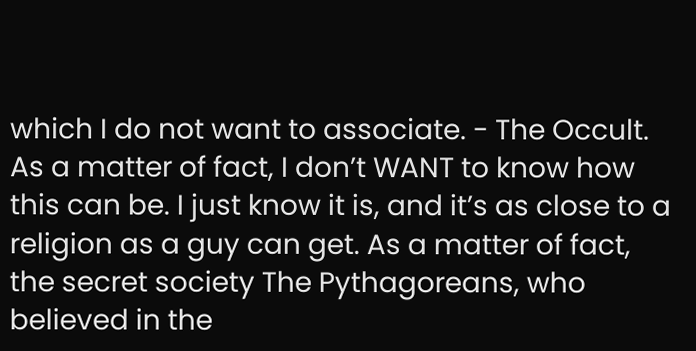which I do not want to associate. - The Occult. As a matter of fact, I don’t WANT to know how this can be. I just know it is, and it’s as close to a religion as a guy can get. As a matter of fact, the secret society The Pythagoreans, who believed in the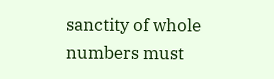sanctity of whole numbers must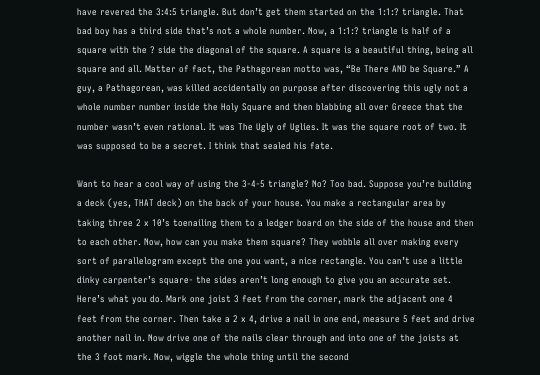have revered the 3:4:5 triangle. But don’t get them started on the 1:1:? triangle. That bad boy has a third side that’s not a whole number. Now, a 1:1:? triangle is half of a square with the ? side the diagonal of the square. A square is a beautiful thing, being all square and all. Matter of fact, the Pathagorean motto was, “Be There AND be Square.” A guy, a Pathagorean, was killed accidentally on purpose after discovering this ugly not a whole number number inside the Holy Square and then blabbing all over Greece that the number wasn’t even rational. It was The Ugly of Uglies. It was the square root of two. It was supposed to be a secret. I think that sealed his fate.

Want to hear a cool way of using the 3-4-5 triangle? No? Too bad. Suppose you’re building a deck (yes, THAT deck) on the back of your house. You make a rectangular area by taking three 2 x 10’s toenailing them to a ledger board on the side of the house and then to each other. Now, how can you make them square? They wobble all over making every sort of parallelogram except the one you want, a nice rectangle. You can’t use a little dinky carpenter’s square- the sides aren’t long enough to give you an accurate set. Here’s what you do. Mark one joist 3 feet from the corner, mark the adjacent one 4 feet from the corner. Then take a 2 x 4, drive a nail in one end, measure 5 feet and drive another nail in. Now drive one of the nails clear through and into one of the joists at the 3 foot mark. Now, wiggle the whole thing until the second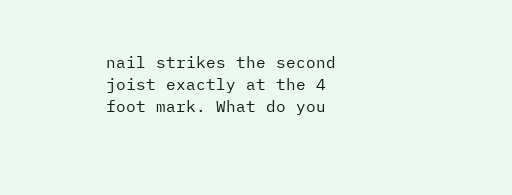nail strikes the second joist exactly at the 4 foot mark. What do you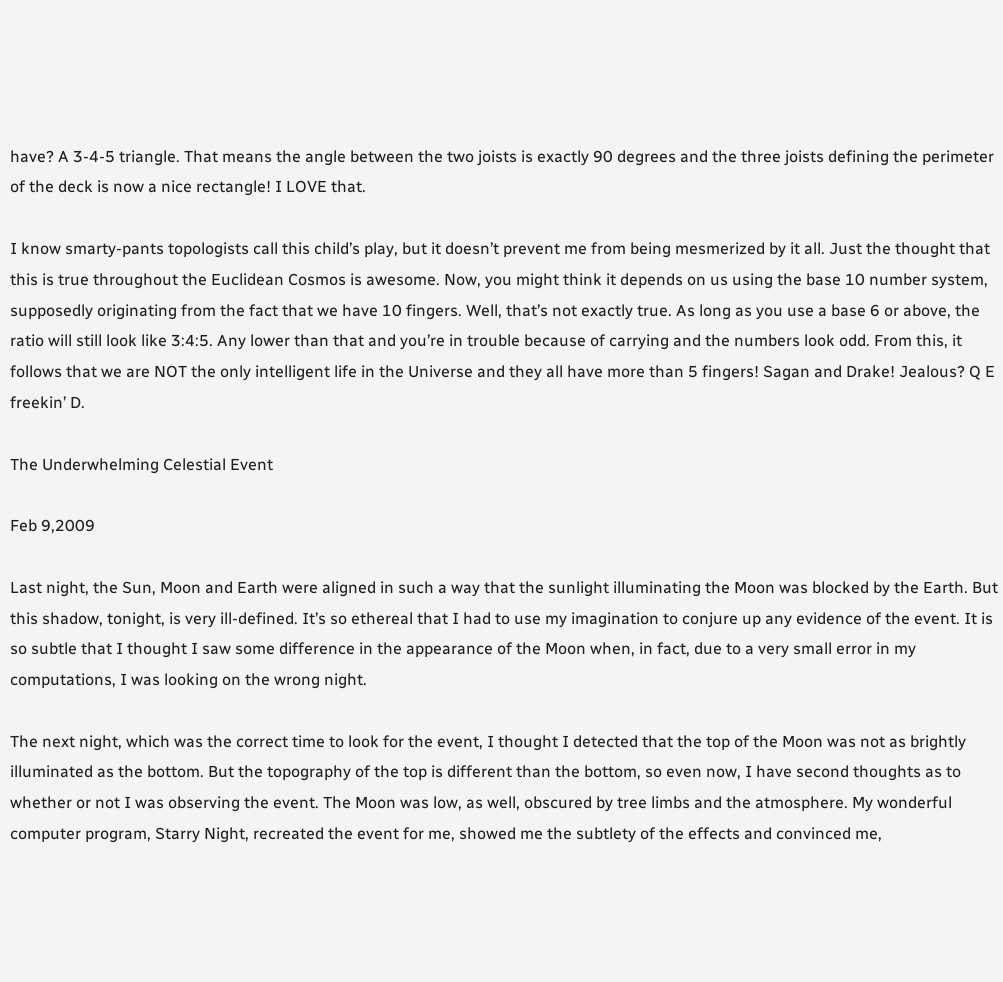have? A 3-4-5 triangle. That means the angle between the two joists is exactly 90 degrees and the three joists defining the perimeter of the deck is now a nice rectangle! I LOVE that.

I know smarty-pants topologists call this child’s play, but it doesn’t prevent me from being mesmerized by it all. Just the thought that this is true throughout the Euclidean Cosmos is awesome. Now, you might think it depends on us using the base 10 number system, supposedly originating from the fact that we have 10 fingers. Well, that’s not exactly true. As long as you use a base 6 or above, the ratio will still look like 3:4:5. Any lower than that and you’re in trouble because of carrying and the numbers look odd. From this, it follows that we are NOT the only intelligent life in the Universe and they all have more than 5 fingers! Sagan and Drake! Jealous? Q E freekin’ D.

The Underwhelming Celestial Event

Feb 9,2009

Last night, the Sun, Moon and Earth were aligned in such a way that the sunlight illuminating the Moon was blocked by the Earth. But this shadow, tonight, is very ill-defined. It’s so ethereal that I had to use my imagination to conjure up any evidence of the event. It is so subtle that I thought I saw some difference in the appearance of the Moon when, in fact, due to a very small error in my computations, I was looking on the wrong night.

The next night, which was the correct time to look for the event, I thought I detected that the top of the Moon was not as brightly illuminated as the bottom. But the topography of the top is different than the bottom, so even now, I have second thoughts as to whether or not I was observing the event. The Moon was low, as well, obscured by tree limbs and the atmosphere. My wonderful computer program, Starry Night, recreated the event for me, showed me the subtlety of the effects and convinced me,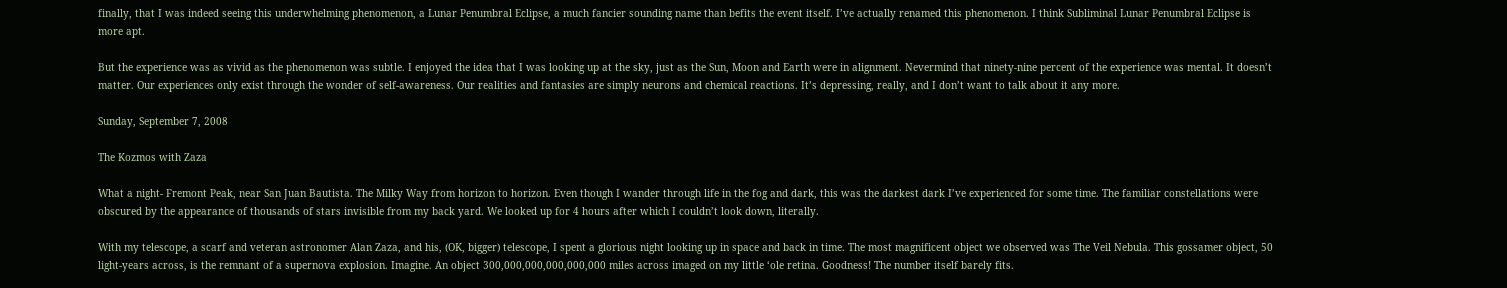finally, that I was indeed seeing this underwhelming phenomenon, a Lunar Penumbral Eclipse, a much fancier sounding name than befits the event itself. I’ve actually renamed this phenomenon. I think Subliminal Lunar Penumbral Eclipse is more apt.

But the experience was as vivid as the phenomenon was subtle. I enjoyed the idea that I was looking up at the sky, just as the Sun, Moon and Earth were in alignment. Nevermind that ninety-nine percent of the experience was mental. It doesn’t matter. Our experiences only exist through the wonder of self-awareness. Our realities and fantasies are simply neurons and chemical reactions. It’s depressing, really, and I don’t want to talk about it any more.

Sunday, September 7, 2008

The Kozmos with Zaza

What a night- Fremont Peak, near San Juan Bautista. The Milky Way from horizon to horizon. Even though I wander through life in the fog and dark, this was the darkest dark I’ve experienced for some time. The familiar constellations were obscured by the appearance of thousands of stars invisible from my back yard. We looked up for 4 hours after which I couldn’t look down, literally.

With my telescope, a scarf and veteran astronomer Alan Zaza, and his, (OK, bigger) telescope, I spent a glorious night looking up in space and back in time. The most magnificent object we observed was The Veil Nebula. This gossamer object, 50 light-years across, is the remnant of a supernova explosion. Imagine. An object 300,000,000,000,000,000 miles across imaged on my little ‘ole retina. Goodness! The number itself barely fits.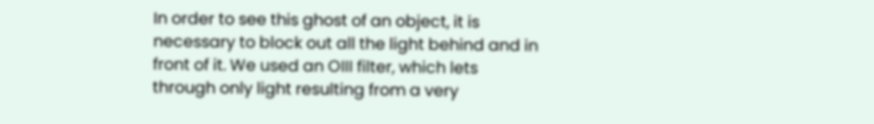In order to see this ghost of an object, it is necessary to block out all the light behind and in front of it. We used an OIII filter, which lets through only light resulting from a very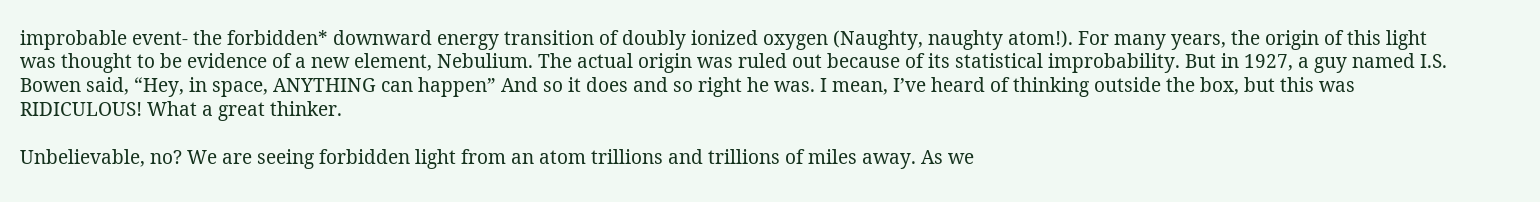improbable event- the forbidden* downward energy transition of doubly ionized oxygen (Naughty, naughty atom!). For many years, the origin of this light was thought to be evidence of a new element, Nebulium. The actual origin was ruled out because of its statistical improbability. But in 1927, a guy named I.S. Bowen said, “Hey, in space, ANYTHING can happen” And so it does and so right he was. I mean, I’ve heard of thinking outside the box, but this was RIDICULOUS! What a great thinker.

Unbelievable, no? We are seeing forbidden light from an atom trillions and trillions of miles away. As we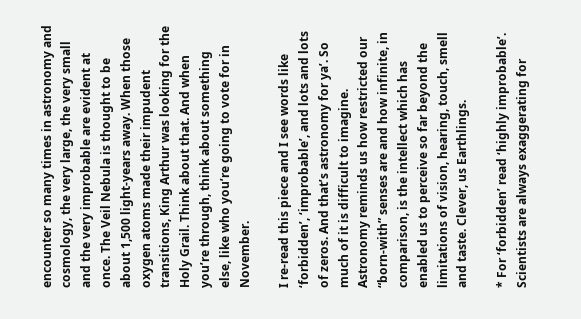encounter so many times in astronomy and cosmology, the very large, the very small and the very improbable are evident at once. The Veil Nebula is thought to be about 1,500 light-years away. When those oxygen atoms made their impudent transitions, King Arthur was looking for the Holy Grail. Think about that. And when you’re through, think about something else, like who you’re going to vote for in November.

I re-read this piece and I see words like ‘forbidden’, ‘improbable’, and lots and lots of zeros. And that’s astronomy for ya’. So much of it is difficult to imagine. Astronomy reminds us how restricted our “born-with” senses are and how infinite, in comparison, is the intellect which has enabled us to perceive so far beyond the limitations of vision, hearing, touch, smell and taste. Clever, us Earthlings.

* For ‘forbidden’ read ‘highly improbable’. Scientists are always exaggerating for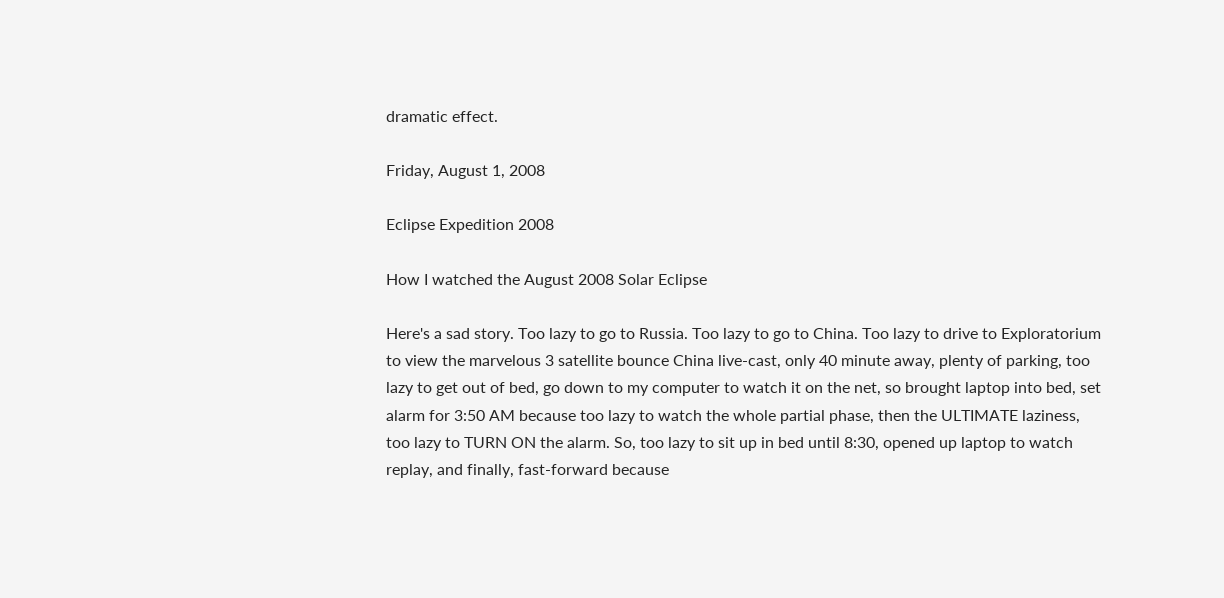dramatic effect.

Friday, August 1, 2008

Eclipse Expedition 2008

How I watched the August 2008 Solar Eclipse

Here's a sad story. Too lazy to go to Russia. Too lazy to go to China. Too lazy to drive to Exploratorium to view the marvelous 3 satellite bounce China live-cast, only 40 minute away, plenty of parking, too lazy to get out of bed, go down to my computer to watch it on the net, so brought laptop into bed, set alarm for 3:50 AM because too lazy to watch the whole partial phase, then the ULTIMATE laziness, too lazy to TURN ON the alarm. So, too lazy to sit up in bed until 8:30, opened up laptop to watch replay, and finally, fast-forward because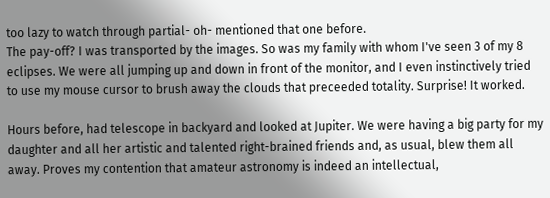too lazy to watch through partial- oh- mentioned that one before.
The pay-off? I was transported by the images. So was my family with whom I've seen 3 of my 8 eclipses. We were all jumping up and down in front of the monitor, and I even instinctively tried to use my mouse cursor to brush away the clouds that preceeded totality. Surprise! It worked.

Hours before, had telescope in backyard and looked at Jupiter. We were having a big party for my daughter and all her artistic and talented right-brained friends and, as usual, blew them all away. Proves my contention that amateur astronomy is indeed an intellectual,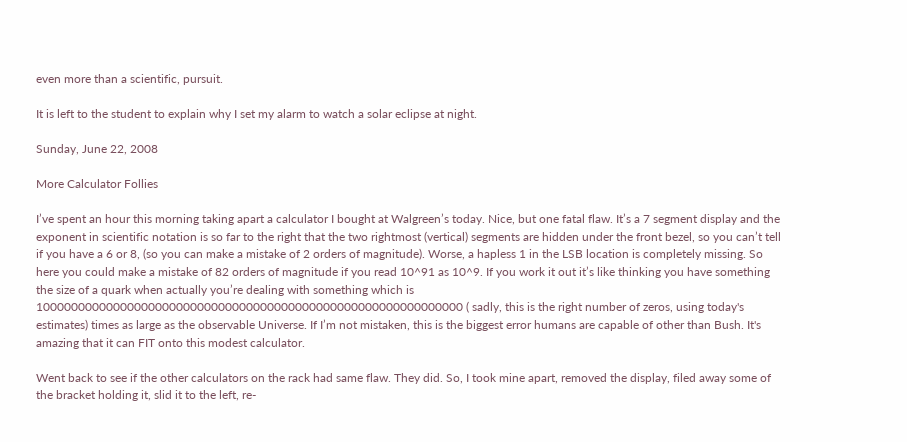even more than a scientific, pursuit.

It is left to the student to explain why I set my alarm to watch a solar eclipse at night.

Sunday, June 22, 2008

More Calculator Follies

I’ve spent an hour this morning taking apart a calculator I bought at Walgreen’s today. Nice, but one fatal flaw. It’s a 7 segment display and the exponent in scientific notation is so far to the right that the two rightmost (vertical) segments are hidden under the front bezel, so you can’t tell if you have a 6 or 8, (so you can make a mistake of 2 orders of magnitude). Worse, a hapless 1 in the LSB location is completely missing. So here you could make a mistake of 82 orders of magnitude if you read 10^91 as 10^9. If you work it out it’s like thinking you have something the size of a quark when actually you’re dealing with something which is 1000000000000000000000000000000000000000000000000000000000000 ( sadly, this is the right number of zeros, using today's estimates) times as large as the observable Universe. If I’m not mistaken, this is the biggest error humans are capable of other than Bush. It's amazing that it can FIT onto this modest calculator.

Went back to see if the other calculators on the rack had same flaw. They did. So, I took mine apart, removed the display, filed away some of the bracket holding it, slid it to the left, re-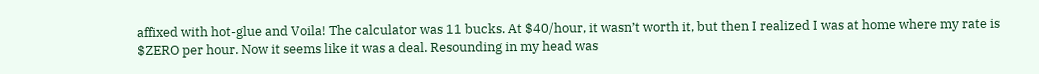affixed with hot-glue and Voila! The calculator was 11 bucks. At $40/hour, it wasn’t worth it, but then I realized I was at home where my rate is $ZERO per hour. Now it seems like it was a deal. Resounding in my head was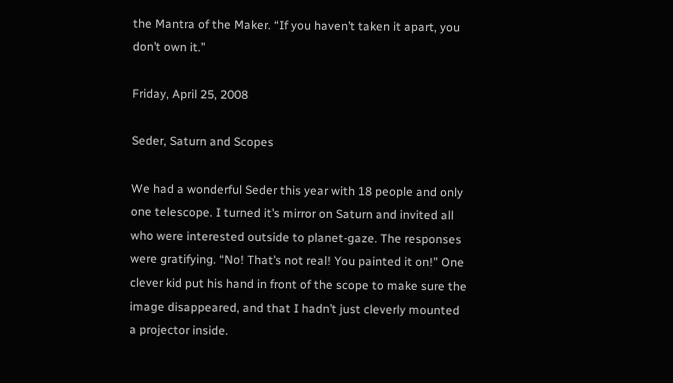the Mantra of the Maker. “If you haven’t taken it apart, you don’t own it.”

Friday, April 25, 2008

Seder, Saturn and Scopes

We had a wonderful Seder this year with 18 people and only one telescope. I turned it’s mirror on Saturn and invited all who were interested outside to planet-gaze. The responses were gratifying. “No! That’s not real! You painted it on!” One clever kid put his hand in front of the scope to make sure the image disappeared, and that I hadn’t just cleverly mounted a projector inside.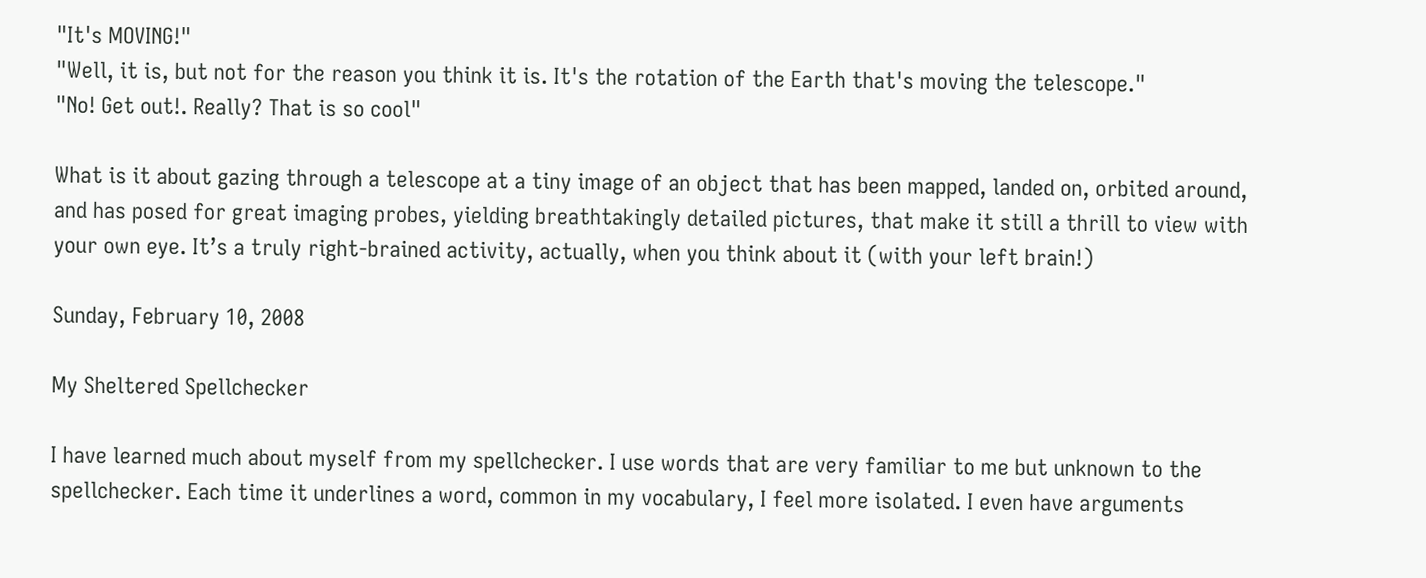"It's MOVING!"
"Well, it is, but not for the reason you think it is. It's the rotation of the Earth that's moving the telescope."
"No! Get out!. Really? That is so cool"

What is it about gazing through a telescope at a tiny image of an object that has been mapped, landed on, orbited around, and has posed for great imaging probes, yielding breathtakingly detailed pictures, that make it still a thrill to view with your own eye. It’s a truly right-brained activity, actually, when you think about it (with your left brain!)

Sunday, February 10, 2008

My Sheltered Spellchecker

I have learned much about myself from my spellchecker. I use words that are very familiar to me but unknown to the spellchecker. Each time it underlines a word, common in my vocabulary, I feel more isolated. I even have arguments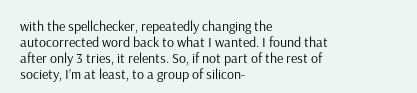with the spellchecker, repeatedly changing the autocorrected word back to what I wanted. I found that after only 3 tries, it relents. So, if not part of the rest of society, I’m at least, to a group of silicon-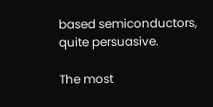based semiconductors, quite persuasive.

The most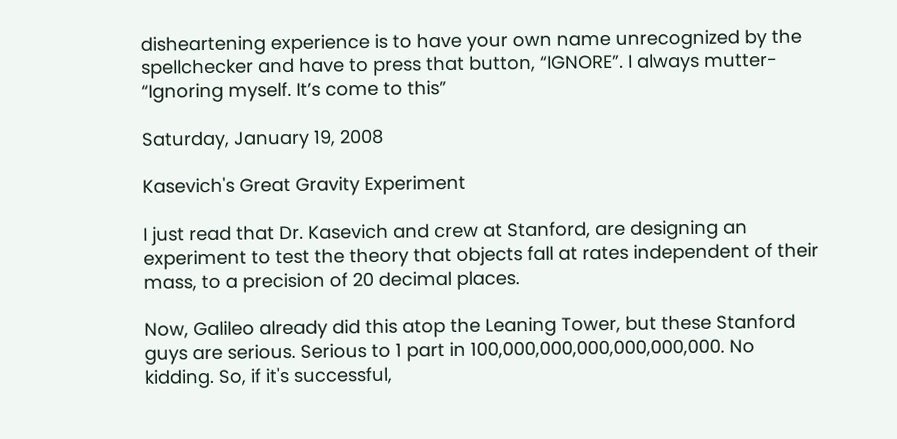disheartening experience is to have your own name unrecognized by the spellchecker and have to press that button, “IGNORE”. I always mutter- “Ignoring myself. It’s come to this”

Saturday, January 19, 2008

Kasevich's Great Gravity Experiment

I just read that Dr. Kasevich and crew at Stanford, are designing an experiment to test the theory that objects fall at rates independent of their mass, to a precision of 20 decimal places.

Now, Galileo already did this atop the Leaning Tower, but these Stanford guys are serious. Serious to 1 part in 100,000,000,000,000,000,000. No kidding. So, if it's successful,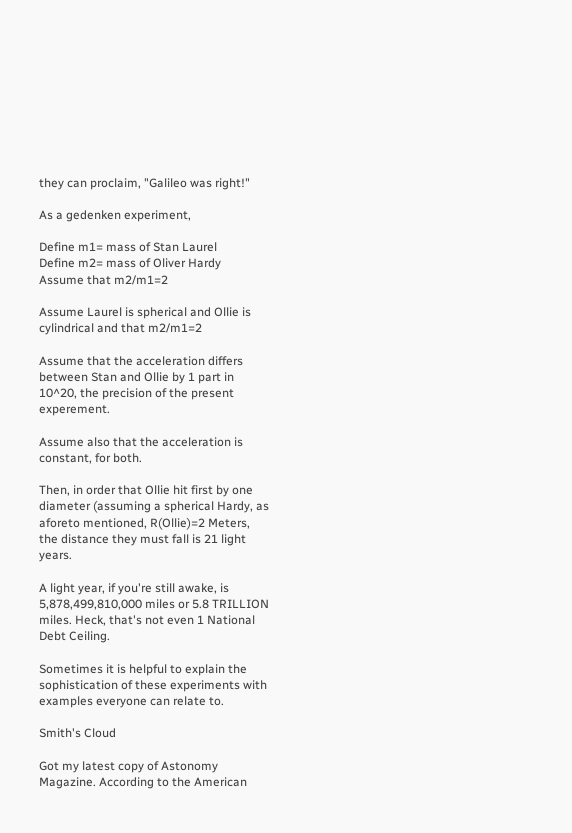they can proclaim, "Galileo was right!"

As a gedenken experiment,

Define m1= mass of Stan Laurel
Define m2= mass of Oliver Hardy
Assume that m2/m1=2

Assume Laurel is spherical and Ollie is cylindrical and that m2/m1=2

Assume that the acceleration differs between Stan and Ollie by 1 part in 10^20, the precision of the present experement.

Assume also that the acceleration is constant, for both.

Then, in order that Ollie hit first by one diameter (assuming a spherical Hardy, as aforeto mentioned, R(Ollie)=2 Meters, the distance they must fall is 21 light years.

A light year, if you're still awake, is 5,878,499,810,000 miles or 5.8 TRILLION miles. Heck, that's not even 1 National Debt Ceiling.

Sometimes it is helpful to explain the sophistication of these experiments with examples everyone can relate to.

Smith's Cloud

Got my latest copy of Astonomy Magazine. According to the American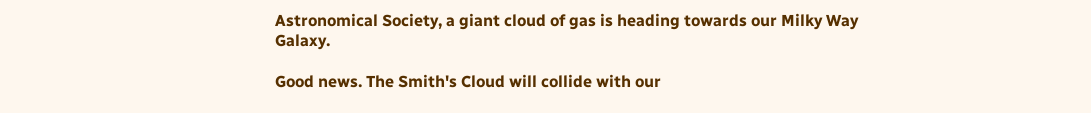Astronomical Society, a giant cloud of gas is heading towards our Milky Way Galaxy.

Good news. The Smith's Cloud will collide with our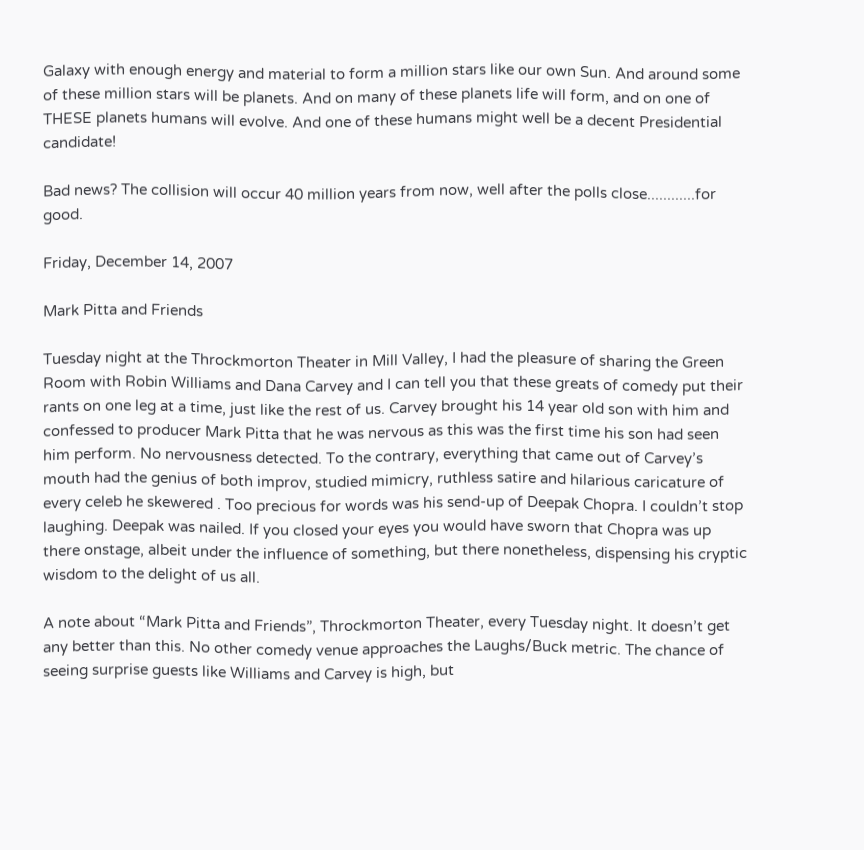Galaxy with enough energy and material to form a million stars like our own Sun. And around some of these million stars will be planets. And on many of these planets life will form, and on one of THESE planets humans will evolve. And one of these humans might well be a decent Presidential candidate!

Bad news? The collision will occur 40 million years from now, well after the polls close............for good.

Friday, December 14, 2007

Mark Pitta and Friends

Tuesday night at the Throckmorton Theater in Mill Valley, I had the pleasure of sharing the Green Room with Robin Williams and Dana Carvey and I can tell you that these greats of comedy put their rants on one leg at a time, just like the rest of us. Carvey brought his 14 year old son with him and confessed to producer Mark Pitta that he was nervous as this was the first time his son had seen him perform. No nervousness detected. To the contrary, everything that came out of Carvey’s mouth had the genius of both improv, studied mimicry, ruthless satire and hilarious caricature of every celeb he skewered . Too precious for words was his send-up of Deepak Chopra. I couldn’t stop laughing. Deepak was nailed. If you closed your eyes you would have sworn that Chopra was up there onstage, albeit under the influence of something, but there nonetheless, dispensing his cryptic wisdom to the delight of us all.

A note about “Mark Pitta and Friends”, Throckmorton Theater, every Tuesday night. It doesn’t get any better than this. No other comedy venue approaches the Laughs/Buck metric. The chance of seeing surprise guests like Williams and Carvey is high, but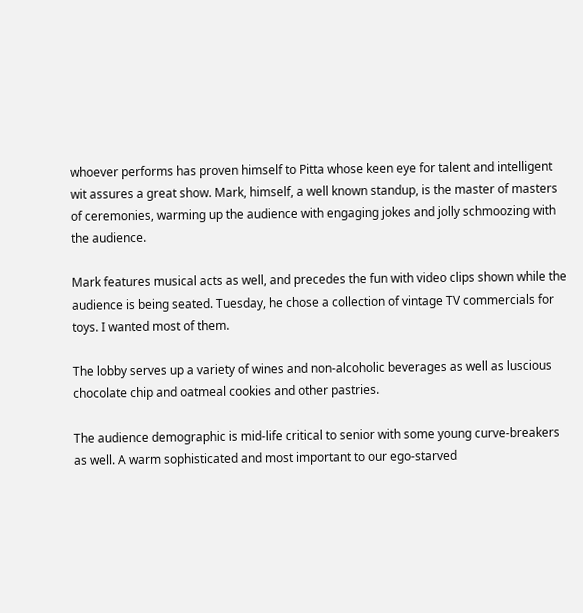whoever performs has proven himself to Pitta whose keen eye for talent and intelligent wit assures a great show. Mark, himself, a well known standup, is the master of masters of ceremonies, warming up the audience with engaging jokes and jolly schmoozing with the audience.

Mark features musical acts as well, and precedes the fun with video clips shown while the audience is being seated. Tuesday, he chose a collection of vintage TV commercials for toys. I wanted most of them.

The lobby serves up a variety of wines and non-alcoholic beverages as well as luscious chocolate chip and oatmeal cookies and other pastries.

The audience demographic is mid-life critical to senior with some young curve-breakers as well. A warm sophisticated and most important to our ego-starved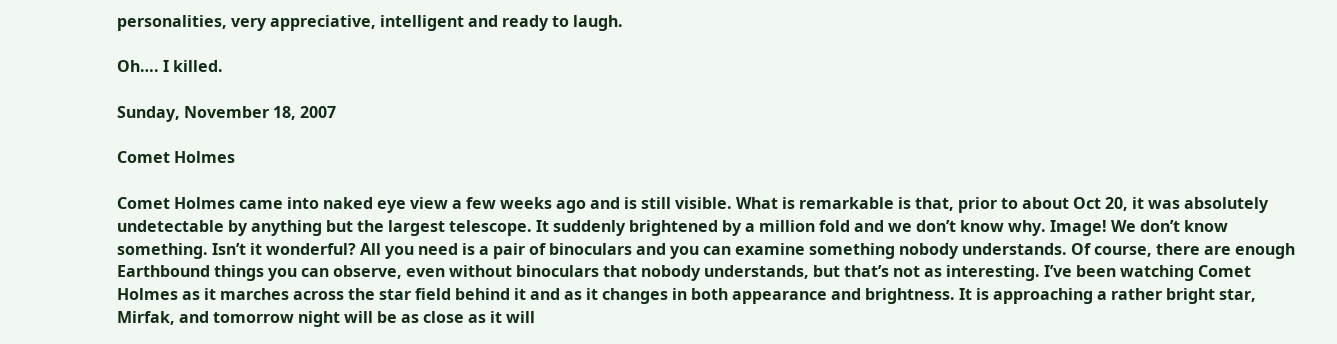personalities, very appreciative, intelligent and ready to laugh.

Oh…. I killed.

Sunday, November 18, 2007

Comet Holmes

Comet Holmes came into naked eye view a few weeks ago and is still visible. What is remarkable is that, prior to about Oct 20, it was absolutely undetectable by anything but the largest telescope. It suddenly brightened by a million fold and we don’t know why. Image! We don’t know something. Isn’t it wonderful? All you need is a pair of binoculars and you can examine something nobody understands. Of course, there are enough Earthbound things you can observe, even without binoculars that nobody understands, but that’s not as interesting. I’ve been watching Comet Holmes as it marches across the star field behind it and as it changes in both appearance and brightness. It is approaching a rather bright star, Mirfak, and tomorrow night will be as close as it will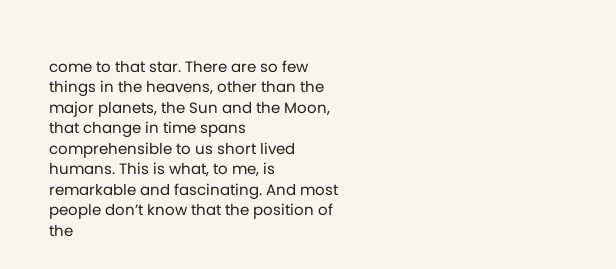come to that star. There are so few things in the heavens, other than the major planets, the Sun and the Moon, that change in time spans comprehensible to us short lived humans. This is what, to me, is remarkable and fascinating. And most people don’t know that the position of the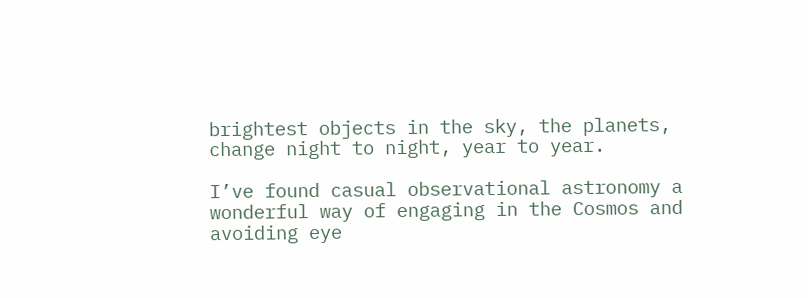brightest objects in the sky, the planets, change night to night, year to year.

I’ve found casual observational astronomy a wonderful way of engaging in the Cosmos and avoiding eye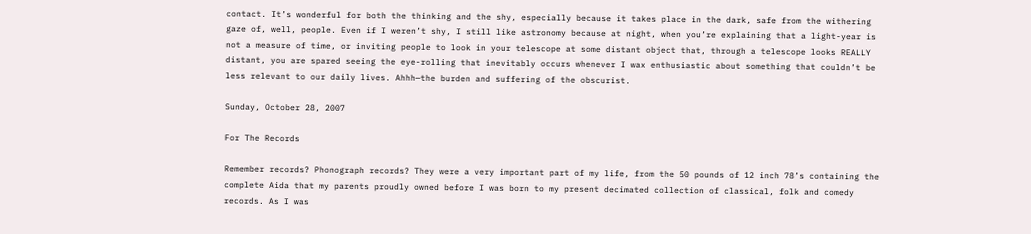contact. It’s wonderful for both the thinking and the shy, especially because it takes place in the dark, safe from the withering gaze of, well, people. Even if I weren’t shy, I still like astronomy because at night, when you’re explaining that a light-year is not a measure of time, or inviting people to look in your telescope at some distant object that, through a telescope looks REALLY distant, you are spared seeing the eye-rolling that inevitably occurs whenever I wax enthusiastic about something that couldn’t be less relevant to our daily lives. Ahhh—the burden and suffering of the obscurist.

Sunday, October 28, 2007

For The Records

Remember records? Phonograph records? They were a very important part of my life, from the 50 pounds of 12 inch 78’s containing the complete Aida that my parents proudly owned before I was born to my present decimated collection of classical, folk and comedy records. As I was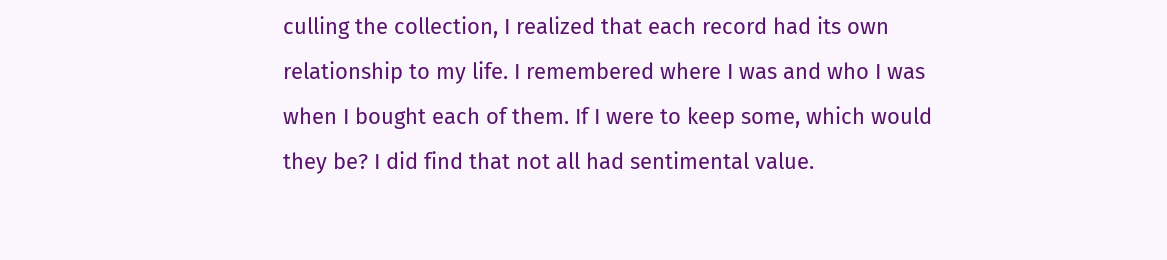culling the collection, I realized that each record had its own relationship to my life. I remembered where I was and who I was when I bought each of them. If I were to keep some, which would they be? I did find that not all had sentimental value.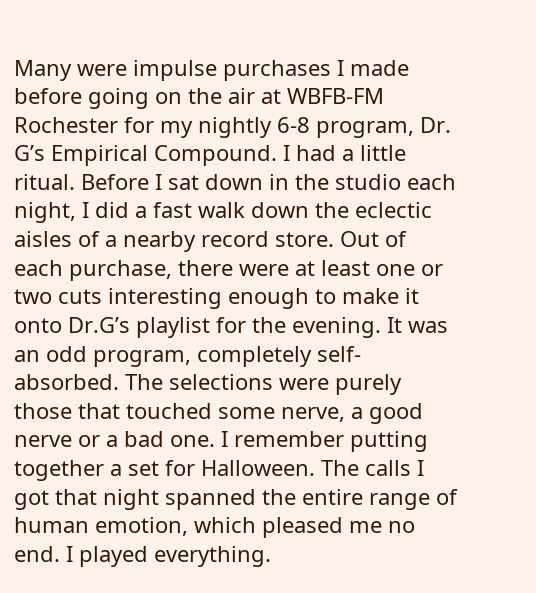Many were impulse purchases I made before going on the air at WBFB-FM Rochester for my nightly 6-8 program, Dr. G’s Empirical Compound. I had a little ritual. Before I sat down in the studio each night, I did a fast walk down the eclectic aisles of a nearby record store. Out of each purchase, there were at least one or two cuts interesting enough to make it onto Dr.G’s playlist for the evening. It was an odd program, completely self- absorbed. The selections were purely those that touched some nerve, a good nerve or a bad one. I remember putting together a set for Halloween. The calls I got that night spanned the entire range of human emotion, which pleased me no end. I played everything.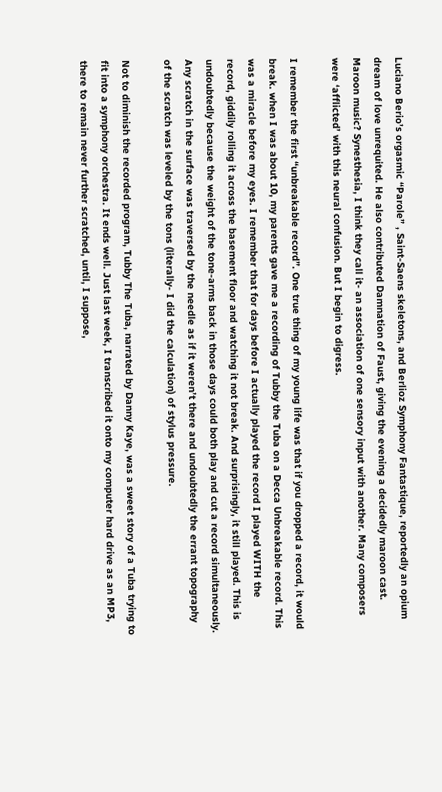Luciano Berio’s orgasmic “Parole” , Saint-Saens skeletons, and Berlioz Symphony Fantastique, reportedly an opium dream of love unrequited. He also contributed Damnation of Faust, giving the evening a decidedly maroon cast. Maroon music? Synesthesia, I think they call it- an association of one sensory input with another. Many composers were ‘afflicted’ with this neural confusion. But I begin to digress.

I remember the first “unbreakable record”. One true thing of my young life was that if you dropped a record, it would break. when I was about 10, my parents gave me a recording of Tubby the Tuba on a Decca Unbreakable record. This was a miracle before my eyes. I remember that for days before I actually played the record I played WITH the record, giddily rolling it across the basement floor and watching it not break. And surprisingly, it still played. This is undoubtedly because the weight of the tone-arms back in those days could both play and cut a record simultaneously. Any scratch in the surface was traversed by the needle as if it weren’t there and undoubtedly the errant topography of the scratch was leveled by the tons (literally- I did the calculation) of stylus pressure.

Not to diminish the recorded program, Tubby The Tuba, narrated by Danny Kaye, was a sweet story of a Tuba trying to fit into a symphony orchestra. It ends well. Just last week, I transcribed it onto my computer hard drive as an MP3, there to remain never further scratched, until, I suppose,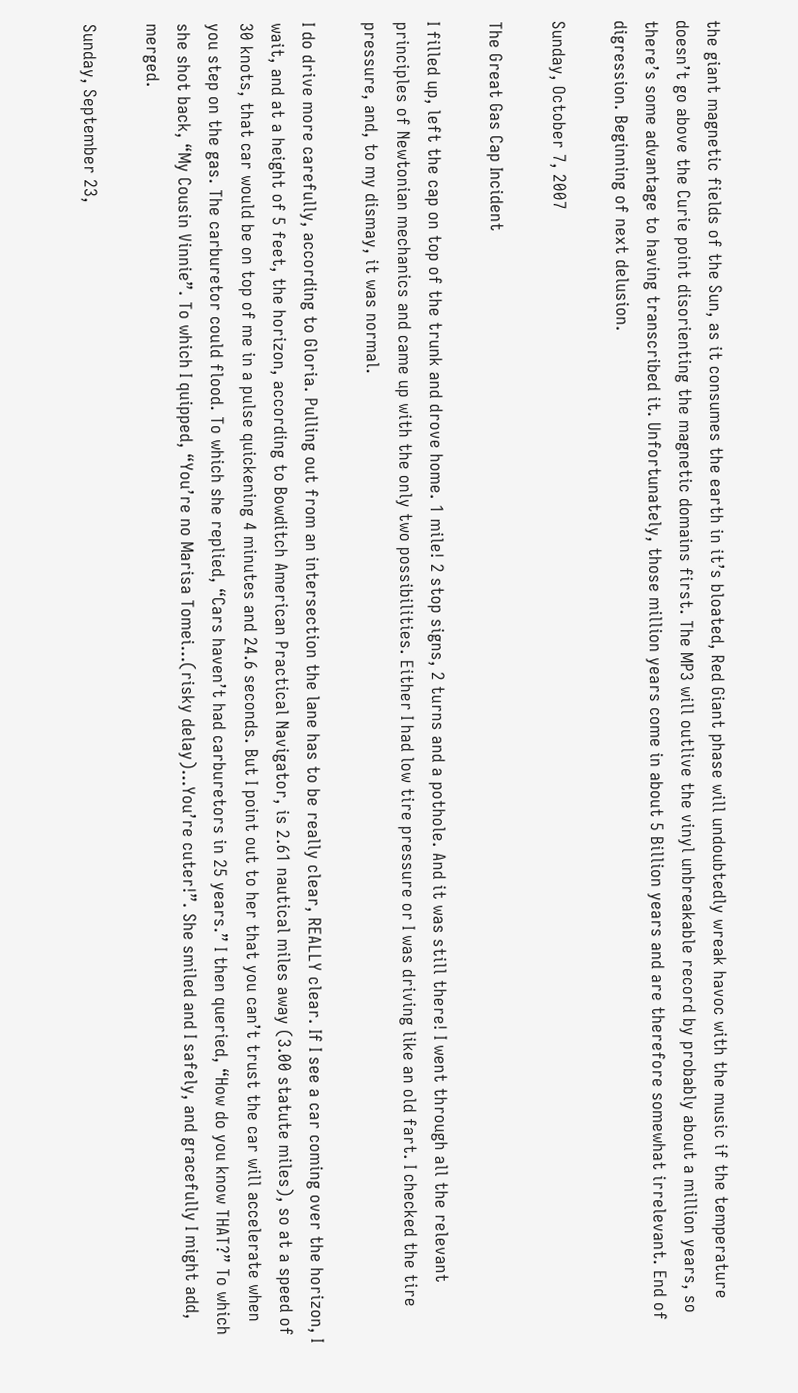the giant magnetic fields of the Sun, as it consumes the earth in it’s bloated, Red Giant phase will undoubtedly wreak havoc with the music if the temperature doesn’t go above the Curie point disorienting the magnetic domains first. The MP3 will outlive the vinyl unbreakable record by probably about a million years, so there’s some advantage to having transcribed it. Unfortunately, those million years come in about 5 Billion years and are therefore somewhat irrelevant. End of digression. Beginning of next delusion.

Sunday, October 7, 2007

The Great Gas Cap Incident

I filled up, left the cap on top of the trunk and drove home. 1 mile! 2 stop signs, 2 turns and a pothole. And it was still there! I went through all the relevant principles of Newtonian mechanics and came up with the only two possibilities. Either I had low tire pressure or I was driving like an old fart. I checked the tire pressure, and, to my dismay, it was normal.

I do drive more carefully, according to Gloria. Pulling out from an intersection the lane has to be really clear, REALLY clear. If I see a car coming over the horizon, I wait, and at a height of 5 feet, the horizon, according to Bowditch American Practical Navigator, is 2.61 nautical miles away (3.00 statute miles), so at a speed of 30 knots, that car would be on top of me in a pulse quickening 4 minutes and 24.6 seconds. But I point out to her that you can’t trust the car will accelerate when you step on the gas. The carburetor could flood. To which she replied, “Cars haven’t had carburetors in 25 years.” I then queried, “How do you know THAT?” To which she shot back, “My Cousin Vinnie”. To which I quipped, “You’re no Marisa Tomei…(risky delay)…You’re cuter!”. She smiled and I safely, and gracefully I might add, merged.

Sunday, September 23,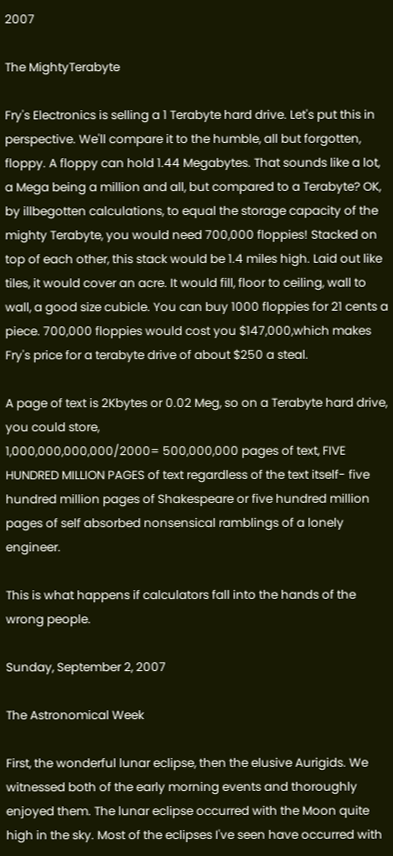2007

The MightyTerabyte

Fry's Electronics is selling a 1 Terabyte hard drive. Let's put this in perspective. We'll compare it to the humble, all but forgotten, floppy. A floppy can hold 1.44 Megabytes. That sounds like a lot, a Mega being a million and all, but compared to a Terabyte? OK, by illbegotten calculations, to equal the storage capacity of the mighty Terabyte, you would need 700,000 floppies! Stacked on top of each other, this stack would be 1.4 miles high. Laid out like tiles, it would cover an acre. It would fill, floor to ceiling, wall to wall, a good size cubicle. You can buy 1000 floppies for 21 cents a piece. 700,000 floppies would cost you $147,000,which makes Fry's price for a terabyte drive of about $250 a steal.

A page of text is 2Kbytes or 0.02 Meg, so on a Terabyte hard drive, you could store,
1,000,000,000,000/2000= 500,000,000 pages of text, FIVE HUNDRED MILLION PAGES of text regardless of the text itself- five hundred million pages of Shakespeare or five hundred million pages of self absorbed nonsensical ramblings of a lonely engineer.

This is what happens if calculators fall into the hands of the wrong people.

Sunday, September 2, 2007

The Astronomical Week

First, the wonderful lunar eclipse, then the elusive Aurigids. We witnessed both of the early morning events and thoroughly enjoyed them. The lunar eclipse occurred with the Moon quite high in the sky. Most of the eclipses I've seen have occurred with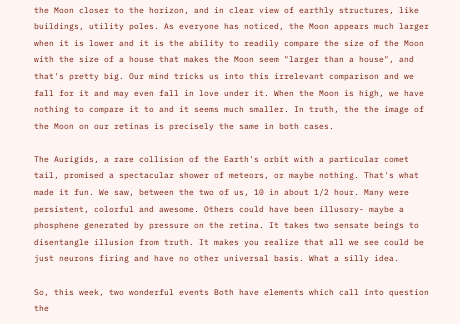the Moon closer to the horizon, and in clear view of earthly structures, like buildings, utility poles. As everyone has noticed, the Moon appears much larger when it is lower and it is the ability to readily compare the size of the Moon with the size of a house that makes the Moon seem "larger than a house", and that's pretty big. Our mind tricks us into this irrelevant comparison and we fall for it and may even fall in love under it. When the Moon is high, we have nothing to compare it to and it seems much smaller. In truth, the the image of the Moon on our retinas is precisely the same in both cases.

The Aurigids, a rare collision of the Earth's orbit with a particular comet tail, promised a spectacular shower of meteors, or maybe nothing. That's what made it fun. We saw, between the two of us, 10 in about 1/2 hour. Many were persistent, colorful and awesome. Others could have been illusory- maybe a phosphene generated by pressure on the retina. It takes two sensate beings to disentangle illusion from truth. It makes you realize that all we see could be just neurons firing and have no other universal basis. What a silly idea.

So, this week, two wonderful events Both have elements which call into question the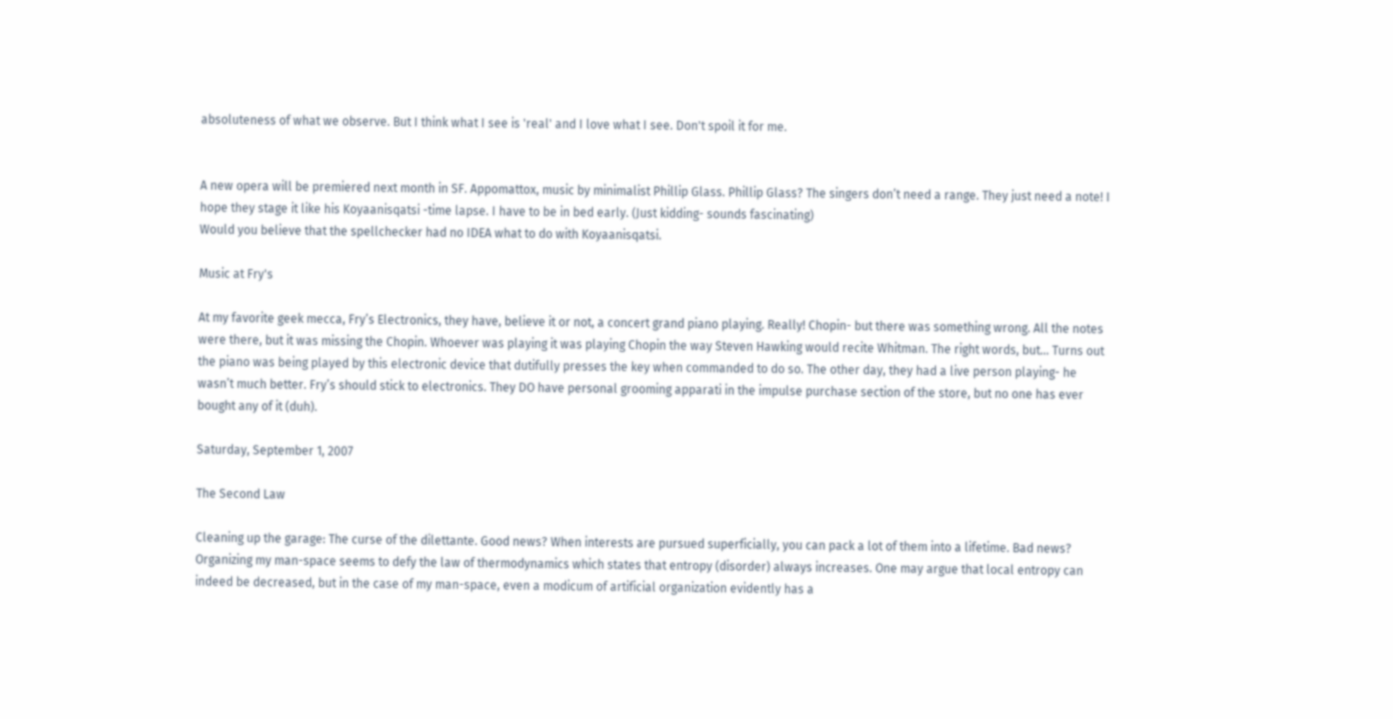absoluteness of what we observe. But I think what I see is 'real' and I love what I see. Don't spoil it for me.


A new opera will be premiered next month in SF. Appomattox, music by minimalist Phillip Glass. Phillip Glass? The singers don’t need a range. They just need a note! I hope they stage it like his Koyaanisqatsi -time lapse. I have to be in bed early. (Just kidding- sounds fascinating)
Would you believe that the spellchecker had no IDEA what to do with Koyaanisqatsi.

Music at Fry's

At my favorite geek mecca, Fry’s Electronics, they have, believe it or not, a concert grand piano playing. Really! Chopin- but there was something wrong. All the notes were there, but it was missing the Chopin. Whoever was playing it was playing Chopin the way Steven Hawking would recite Whitman. The right words, but… Turns out the piano was being played by this electronic device that dutifully presses the key when commanded to do so. The other day, they had a live person playing- he wasn’t much better. Fry’s should stick to electronics. They DO have personal grooming apparati in the impulse purchase section of the store, but no one has ever bought any of it (duh).

Saturday, September 1, 2007

The Second Law

Cleaning up the garage: The curse of the dilettante. Good news? When interests are pursued superficially, you can pack a lot of them into a lifetime. Bad news? Organizing my man-space seems to defy the law of thermodynamics which states that entropy (disorder) always increases. One may argue that local entropy can indeed be decreased, but in the case of my man-space, even a modicum of artificial organization evidently has a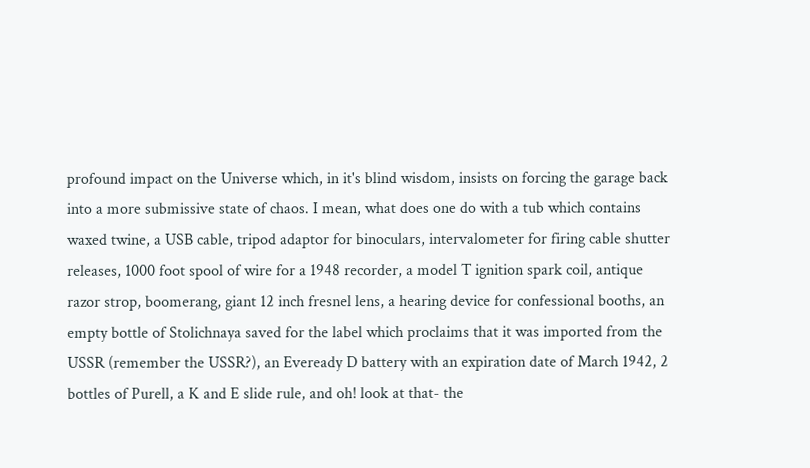profound impact on the Universe which, in it's blind wisdom, insists on forcing the garage back into a more submissive state of chaos. I mean, what does one do with a tub which contains waxed twine, a USB cable, tripod adaptor for binoculars, intervalometer for firing cable shutter releases, 1000 foot spool of wire for a 1948 recorder, a model T ignition spark coil, antique razor strop, boomerang, giant 12 inch fresnel lens, a hearing device for confessional booths, an empty bottle of Stolichnaya saved for the label which proclaims that it was imported from the USSR (remember the USSR?), an Eveready D battery with an expiration date of March 1942, 2 bottles of Purell, a K and E slide rule, and oh! look at that- the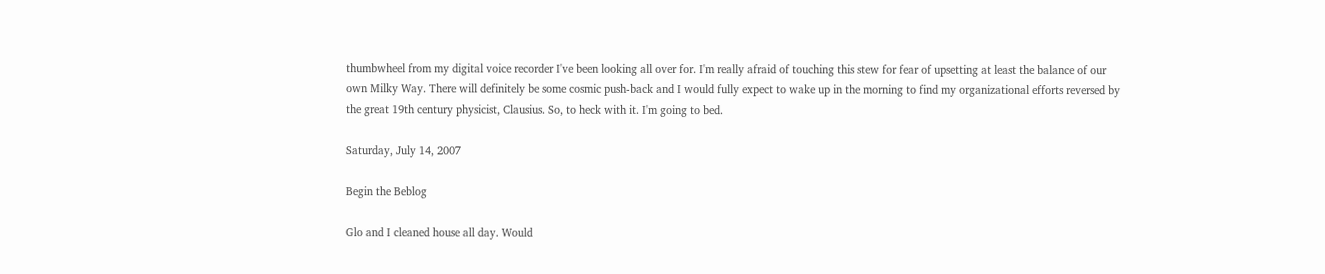thumbwheel from my digital voice recorder I've been looking all over for. I'm really afraid of touching this stew for fear of upsetting at least the balance of our own Milky Way. There will definitely be some cosmic push-back and I would fully expect to wake up in the morning to find my organizational efforts reversed by the great 19th century physicist, Clausius. So, to heck with it. I'm going to bed.

Saturday, July 14, 2007

Begin the Beblog

Glo and I cleaned house all day. Would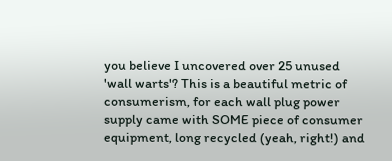you believe I uncovered over 25 unused 'wall warts'? This is a beautiful metric of consumerism, for each wall plug power supply came with SOME piece of consumer equipment, long recycled (yeah, right!) and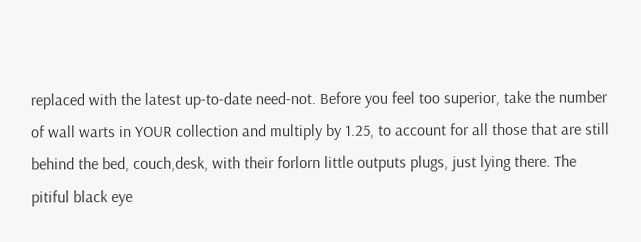replaced with the latest up-to-date need-not. Before you feel too superior, take the number of wall warts in YOUR collection and multiply by 1.25, to account for all those that are still behind the bed, couch,desk, with their forlorn little outputs plugs, just lying there. The pitiful black eye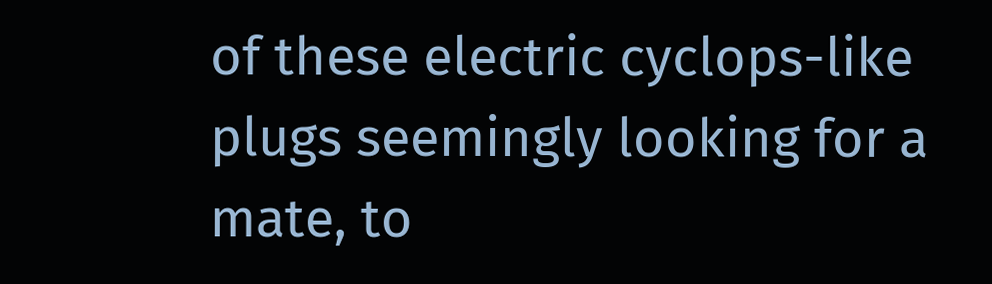of these electric cyclops-like plugs seemingly looking for a mate, to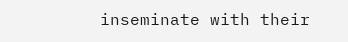inseminate with their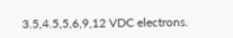3.5,4.5,5,6,9,12 VDC electrons.